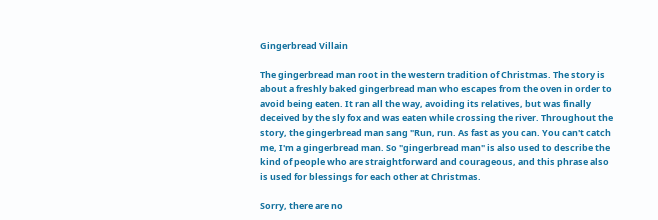Gingerbread Villain

The gingerbread man root in the western tradition of Christmas. The story is about a freshly baked gingerbread man who escapes from the oven in order to avoid being eaten. It ran all the way, avoiding its relatives, but was finally deceived by the sly fox and was eaten while crossing the river. Throughout the story, the gingerbread man sang "Run, run. As fast as you can. You can't catch me, I'm a gingerbread man. So "gingerbread man" is also used to describe the kind of people who are straightforward and courageous, and this phrase also is used for blessings for each other at Christmas.

Sorry, there are no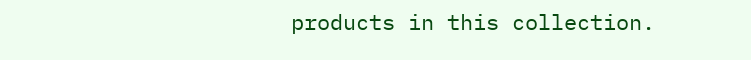products in this collection.